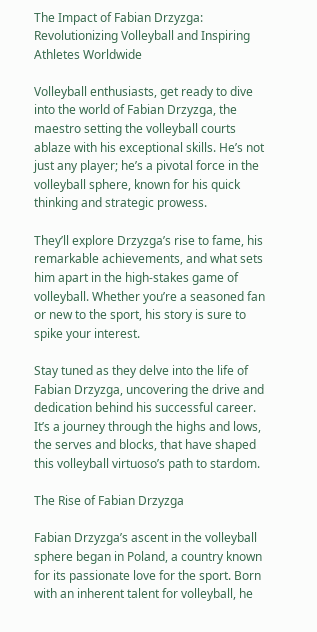The Impact of Fabian Drzyzga: Revolutionizing Volleyball and Inspiring Athletes Worldwide

Volleyball enthusiasts, get ready to dive into the world of Fabian Drzyzga, the maestro setting the volleyball courts ablaze with his exceptional skills. He’s not just any player; he’s a pivotal force in the volleyball sphere, known for his quick thinking and strategic prowess.

They’ll explore Drzyzga’s rise to fame, his remarkable achievements, and what sets him apart in the high-stakes game of volleyball. Whether you’re a seasoned fan or new to the sport, his story is sure to spike your interest.

Stay tuned as they delve into the life of Fabian Drzyzga, uncovering the drive and dedication behind his successful career. It’s a journey through the highs and lows, the serves and blocks, that have shaped this volleyball virtuoso’s path to stardom.

The Rise of Fabian Drzyzga

Fabian Drzyzga’s ascent in the volleyball sphere began in Poland, a country known for its passionate love for the sport. Born with an inherent talent for volleyball, he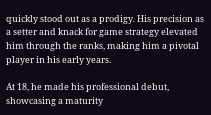quickly stood out as a prodigy. His precision as a setter and knack for game strategy elevated him through the ranks, making him a pivotal player in his early years.

At 18, he made his professional debut, showcasing a maturity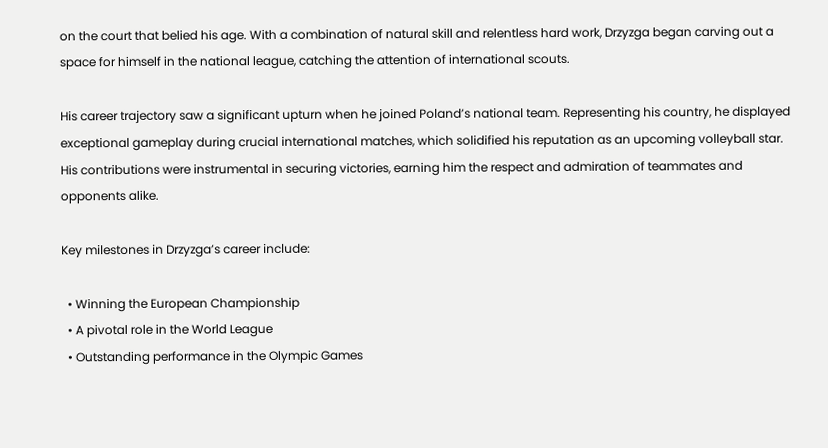on the court that belied his age. With a combination of natural skill and relentless hard work, Drzyzga began carving out a space for himself in the national league, catching the attention of international scouts.

His career trajectory saw a significant upturn when he joined Poland’s national team. Representing his country, he displayed exceptional gameplay during crucial international matches, which solidified his reputation as an upcoming volleyball star. His contributions were instrumental in securing victories, earning him the respect and admiration of teammates and opponents alike.

Key milestones in Drzyzga’s career include:

  • Winning the European Championship
  • A pivotal role in the World League
  • Outstanding performance in the Olympic Games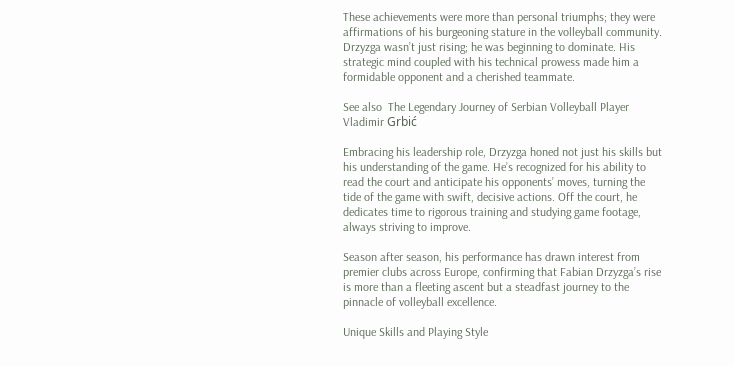These achievements were more than personal triumphs; they were affirmations of his burgeoning stature in the volleyball community. Drzyzga wasn’t just rising; he was beginning to dominate. His strategic mind coupled with his technical prowess made him a formidable opponent and a cherished teammate.

See also  The Legendary Journey of Serbian Volleyball Player Vladimir Grbić

Embracing his leadership role, Drzyzga honed not just his skills but his understanding of the game. He’s recognized for his ability to read the court and anticipate his opponents’ moves, turning the tide of the game with swift, decisive actions. Off the court, he dedicates time to rigorous training and studying game footage, always striving to improve.

Season after season, his performance has drawn interest from premier clubs across Europe, confirming that Fabian Drzyzga’s rise is more than a fleeting ascent but a steadfast journey to the pinnacle of volleyball excellence.

Unique Skills and Playing Style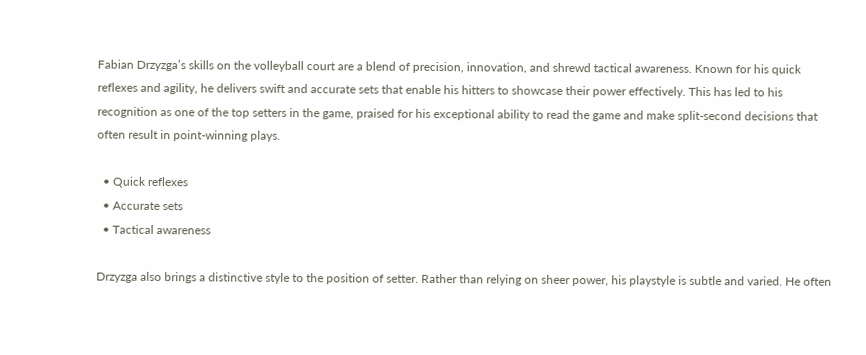Fabian Drzyzga’s skills on the volleyball court are a blend of precision, innovation, and shrewd tactical awareness. Known for his quick reflexes and agility, he delivers swift and accurate sets that enable his hitters to showcase their power effectively. This has led to his recognition as one of the top setters in the game, praised for his exceptional ability to read the game and make split-second decisions that often result in point-winning plays.

  • Quick reflexes
  • Accurate sets
  • Tactical awareness

Drzyzga also brings a distinctive style to the position of setter. Rather than relying on sheer power, his playstyle is subtle and varied. He often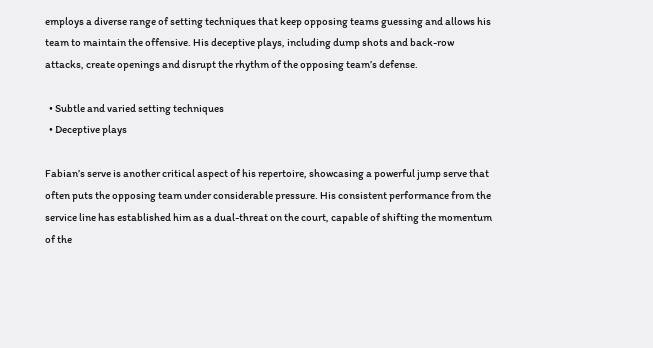employs a diverse range of setting techniques that keep opposing teams guessing and allows his team to maintain the offensive. His deceptive plays, including dump shots and back-row attacks, create openings and disrupt the rhythm of the opposing team’s defense.

  • Subtle and varied setting techniques
  • Deceptive plays

Fabian’s serve is another critical aspect of his repertoire, showcasing a powerful jump serve that often puts the opposing team under considerable pressure. His consistent performance from the service line has established him as a dual-threat on the court, capable of shifting the momentum of the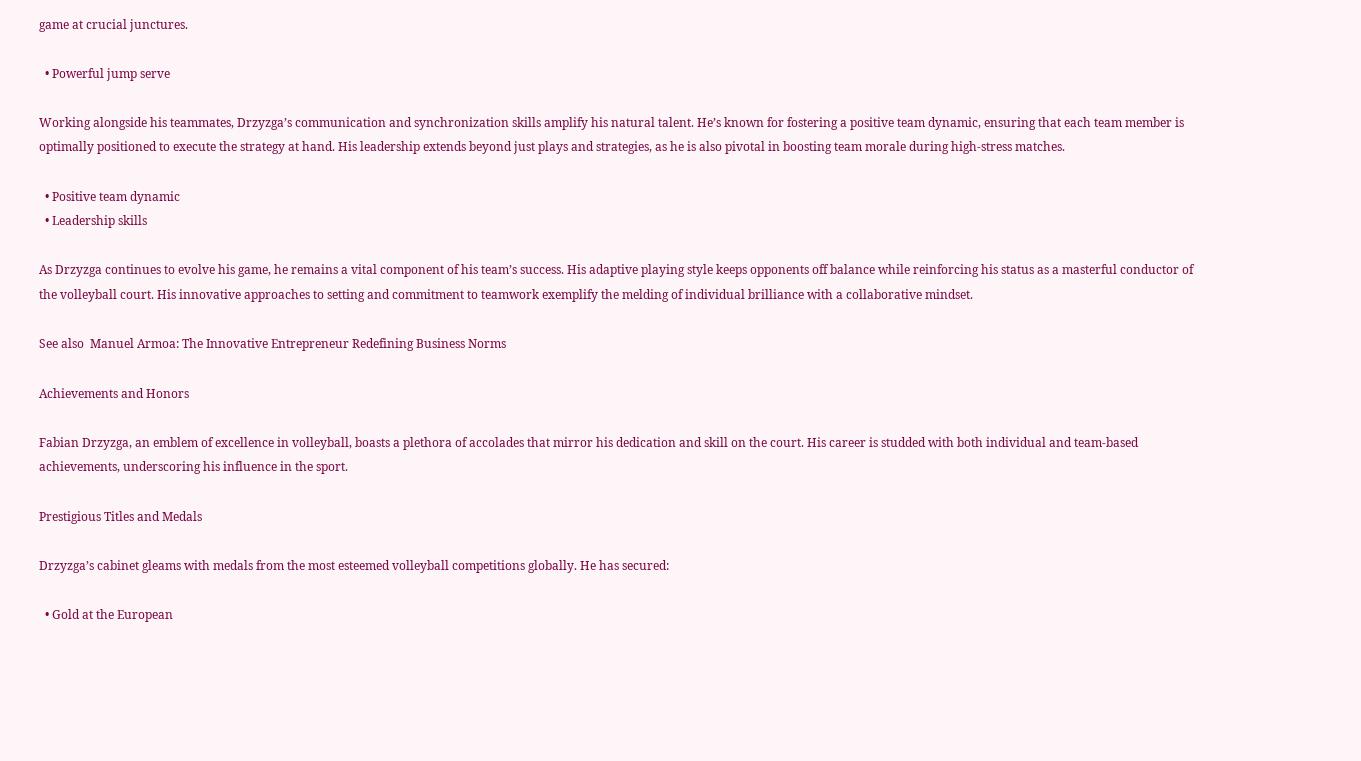game at crucial junctures.

  • Powerful jump serve

Working alongside his teammates, Drzyzga’s communication and synchronization skills amplify his natural talent. He’s known for fostering a positive team dynamic, ensuring that each team member is optimally positioned to execute the strategy at hand. His leadership extends beyond just plays and strategies, as he is also pivotal in boosting team morale during high-stress matches.

  • Positive team dynamic
  • Leadership skills

As Drzyzga continues to evolve his game, he remains a vital component of his team’s success. His adaptive playing style keeps opponents off balance while reinforcing his status as a masterful conductor of the volleyball court. His innovative approaches to setting and commitment to teamwork exemplify the melding of individual brilliance with a collaborative mindset.

See also  Manuel Armoa: The Innovative Entrepreneur Redefining Business Norms

Achievements and Honors

Fabian Drzyzga, an emblem of excellence in volleyball, boasts a plethora of accolades that mirror his dedication and skill on the court. His career is studded with both individual and team-based achievements, underscoring his influence in the sport.

Prestigious Titles and Medals

Drzyzga’s cabinet gleams with medals from the most esteemed volleyball competitions globally. He has secured:

  • Gold at the European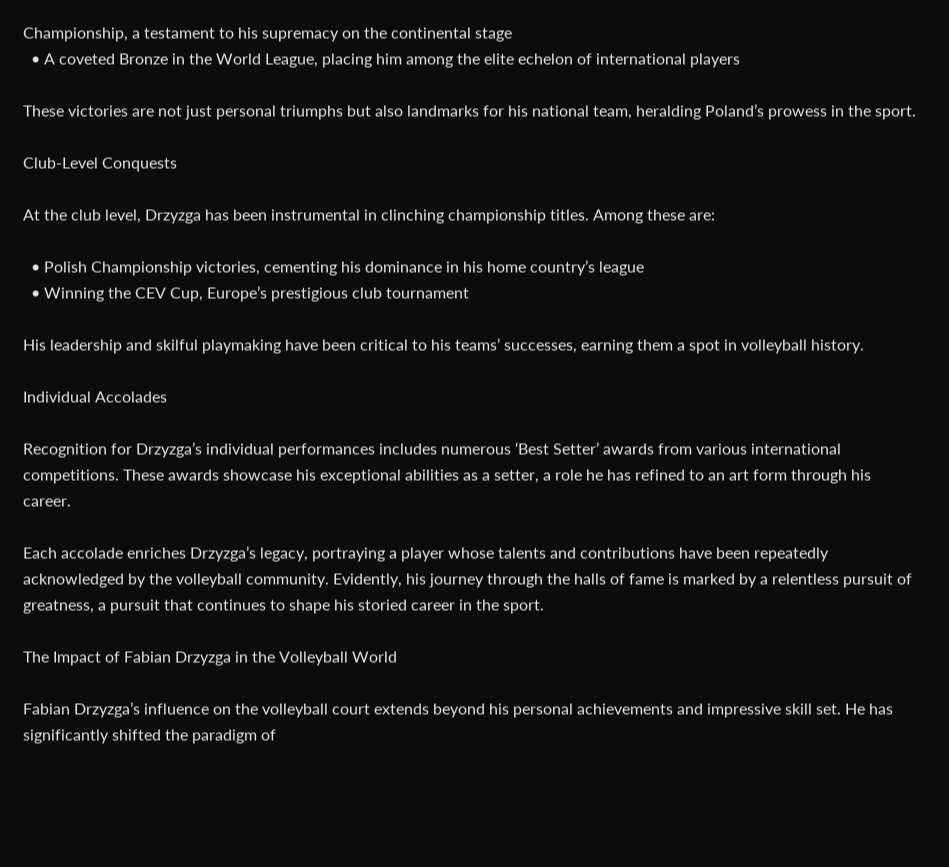Championship, a testament to his supremacy on the continental stage
  • A coveted Bronze in the World League, placing him among the elite echelon of international players

These victories are not just personal triumphs but also landmarks for his national team, heralding Poland’s prowess in the sport.

Club-Level Conquests

At the club level, Drzyzga has been instrumental in clinching championship titles. Among these are:

  • Polish Championship victories, cementing his dominance in his home country’s league
  • Winning the CEV Cup, Europe’s prestigious club tournament

His leadership and skilful playmaking have been critical to his teams’ successes, earning them a spot in volleyball history.

Individual Accolades

Recognition for Drzyzga’s individual performances includes numerous ‘Best Setter’ awards from various international competitions. These awards showcase his exceptional abilities as a setter, a role he has refined to an art form through his career.

Each accolade enriches Drzyzga’s legacy, portraying a player whose talents and contributions have been repeatedly acknowledged by the volleyball community. Evidently, his journey through the halls of fame is marked by a relentless pursuit of greatness, a pursuit that continues to shape his storied career in the sport.

The Impact of Fabian Drzyzga in the Volleyball World

Fabian Drzyzga’s influence on the volleyball court extends beyond his personal achievements and impressive skill set. He has significantly shifted the paradigm of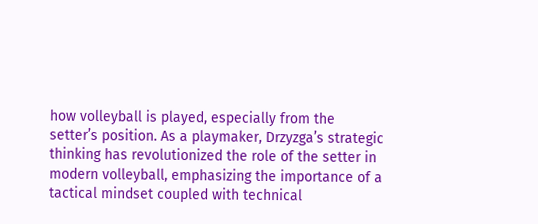how volleyball is played, especially from the setter’s position. As a playmaker, Drzyzga’s strategic thinking has revolutionized the role of the setter in modern volleyball, emphasizing the importance of a tactical mindset coupled with technical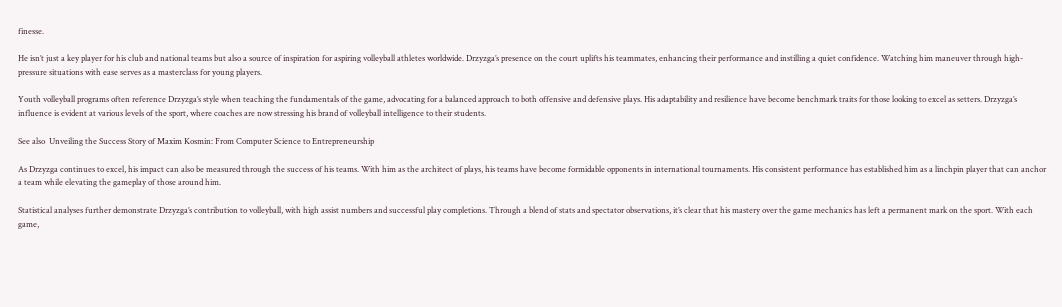finesse.

He isn’t just a key player for his club and national teams but also a source of inspiration for aspiring volleyball athletes worldwide. Drzyzga’s presence on the court uplifts his teammates, enhancing their performance and instilling a quiet confidence. Watching him maneuver through high-pressure situations with ease serves as a masterclass for young players.

Youth volleyball programs often reference Drzyzga’s style when teaching the fundamentals of the game, advocating for a balanced approach to both offensive and defensive plays. His adaptability and resilience have become benchmark traits for those looking to excel as setters. Drzyzga’s influence is evident at various levels of the sport, where coaches are now stressing his brand of volleyball intelligence to their students.

See also  Unveiling the Success Story of Maxim Kosmin: From Computer Science to Entrepreneurship

As Drzyzga continues to excel, his impact can also be measured through the success of his teams. With him as the architect of plays, his teams have become formidable opponents in international tournaments. His consistent performance has established him as a linchpin player that can anchor a team while elevating the gameplay of those around him.

Statistical analyses further demonstrate Drzyzga’s contribution to volleyball, with high assist numbers and successful play completions. Through a blend of stats and spectator observations, it’s clear that his mastery over the game mechanics has left a permanent mark on the sport. With each game,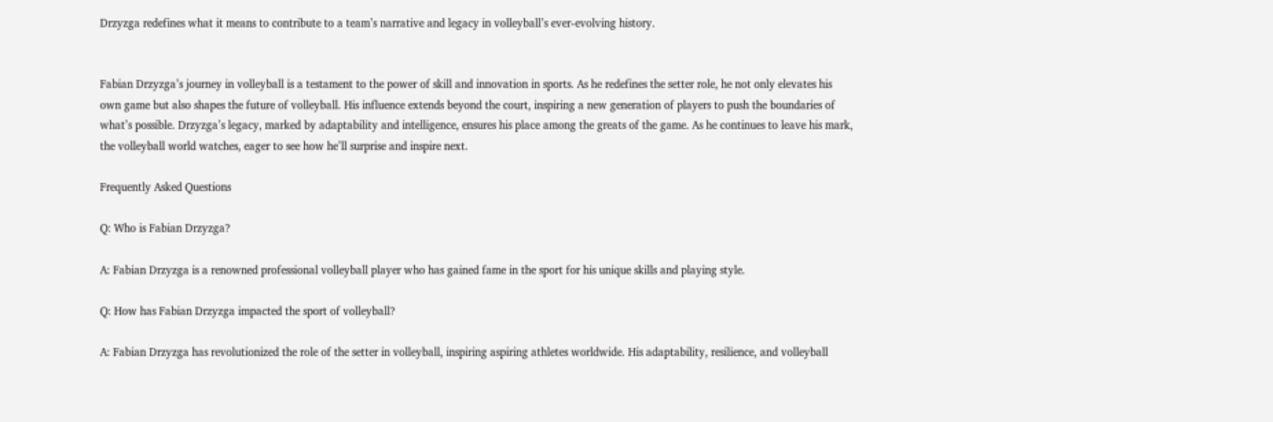Drzyzga redefines what it means to contribute to a team’s narrative and legacy in volleyball’s ever-evolving history.


Fabian Drzyzga’s journey in volleyball is a testament to the power of skill and innovation in sports. As he redefines the setter role, he not only elevates his own game but also shapes the future of volleyball. His influence extends beyond the court, inspiring a new generation of players to push the boundaries of what’s possible. Drzyzga’s legacy, marked by adaptability and intelligence, ensures his place among the greats of the game. As he continues to leave his mark, the volleyball world watches, eager to see how he’ll surprise and inspire next.

Frequently Asked Questions

Q: Who is Fabian Drzyzga?

A: Fabian Drzyzga is a renowned professional volleyball player who has gained fame in the sport for his unique skills and playing style.

Q: How has Fabian Drzyzga impacted the sport of volleyball?

A: Fabian Drzyzga has revolutionized the role of the setter in volleyball, inspiring aspiring athletes worldwide. His adaptability, resilience, and volleyball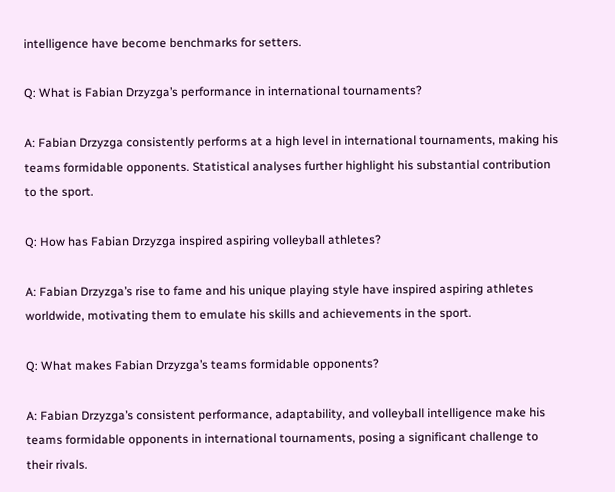intelligence have become benchmarks for setters.

Q: What is Fabian Drzyzga’s performance in international tournaments?

A: Fabian Drzyzga consistently performs at a high level in international tournaments, making his teams formidable opponents. Statistical analyses further highlight his substantial contribution to the sport.

Q: How has Fabian Drzyzga inspired aspiring volleyball athletes?

A: Fabian Drzyzga’s rise to fame and his unique playing style have inspired aspiring athletes worldwide, motivating them to emulate his skills and achievements in the sport.

Q: What makes Fabian Drzyzga’s teams formidable opponents?

A: Fabian Drzyzga’s consistent performance, adaptability, and volleyball intelligence make his teams formidable opponents in international tournaments, posing a significant challenge to their rivals.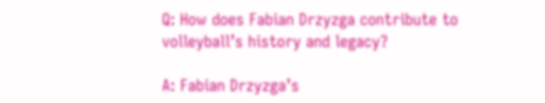Q: How does Fabian Drzyzga contribute to volleyball’s history and legacy?

A: Fabian Drzyzga’s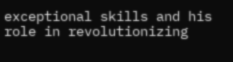exceptional skills and his role in revolutionizing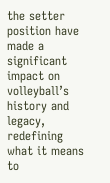the setter position have made a significant impact on volleyball’s history and legacy, redefining what it means to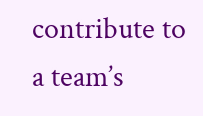contribute to a team’s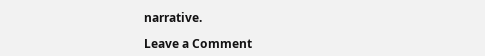narrative.

Leave a Comment